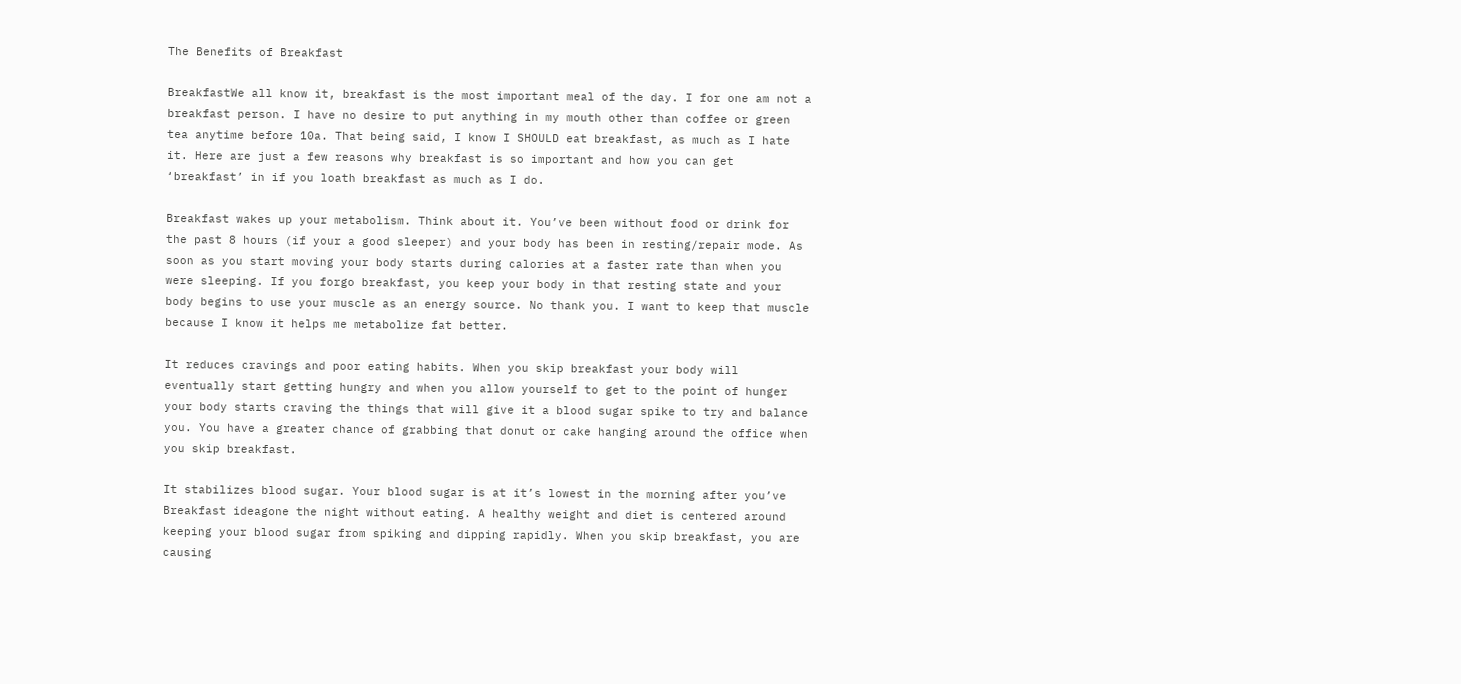The Benefits of Breakfast

BreakfastWe all know it, breakfast is the most important meal of the day. I for one am not a breakfast person. I have no desire to put anything in my mouth other than coffee or green tea anytime before 10a. That being said, I know I SHOULD eat breakfast, as much as I hate it. Here are just a few reasons why breakfast is so important and how you can get ‘breakfast’ in if you loath breakfast as much as I do.

Breakfast wakes up your metabolism. Think about it. You’ve been without food or drink for the past 8 hours (if your a good sleeper) and your body has been in resting/repair mode. As soon as you start moving your body starts during calories at a faster rate than when you were sleeping. If you forgo breakfast, you keep your body in that resting state and your body begins to use your muscle as an energy source. No thank you. I want to keep that muscle because I know it helps me metabolize fat better.

It reduces cravings and poor eating habits. When you skip breakfast your body will eventually start getting hungry and when you allow yourself to get to the point of hunger your body starts craving the things that will give it a blood sugar spike to try and balance you. You have a greater chance of grabbing that donut or cake hanging around the office when you skip breakfast.

It stabilizes blood sugar. Your blood sugar is at it’s lowest in the morning after you’ve Breakfast ideagone the night without eating. A healthy weight and diet is centered around keeping your blood sugar from spiking and dipping rapidly. When you skip breakfast, you are causing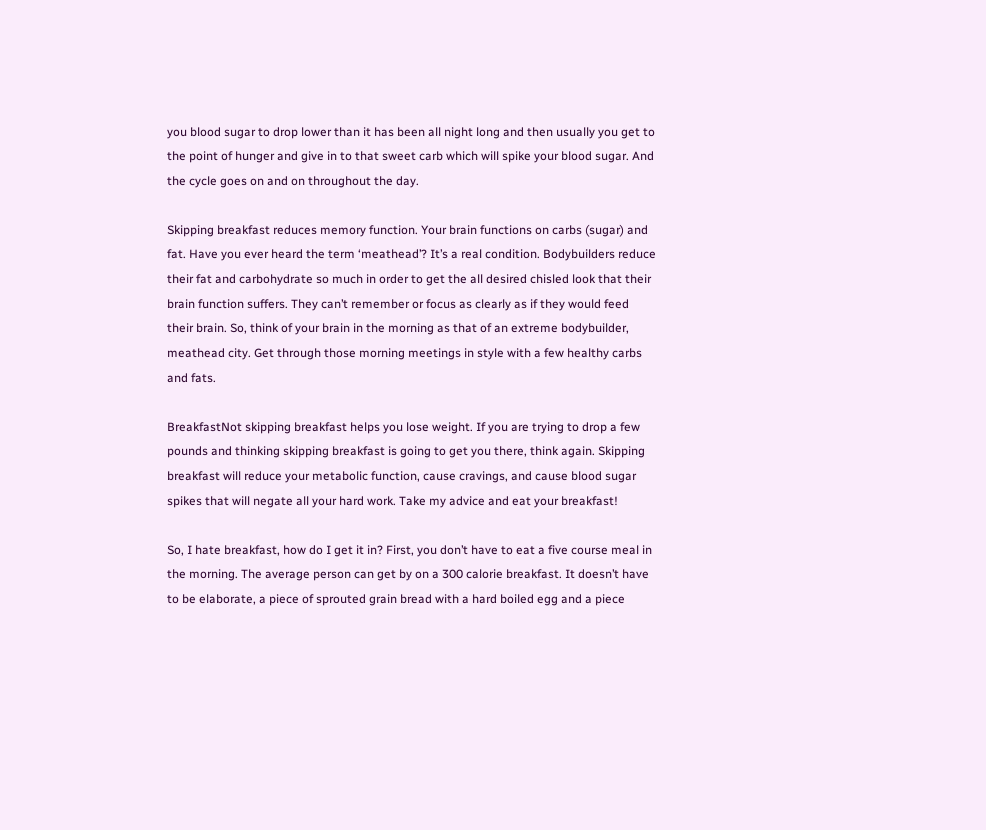you blood sugar to drop lower than it has been all night long and then usually you get to the point of hunger and give in to that sweet carb which will spike your blood sugar. And the cycle goes on and on throughout the day.

Skipping breakfast reduces memory function. Your brain functions on carbs (sugar) and fat. Have you ever heard the term ‘meathead’? It’s a real condition. Bodybuilders reduce their fat and carbohydrate so much in order to get the all desired chisled look that their brain function suffers. They can’t remember or focus as clearly as if they would feed their brain. So, think of your brain in the morning as that of an extreme bodybuilder, meathead city. Get through those morning meetings in style with a few healthy carbs and fats.

BreakfastNot skipping breakfast helps you lose weight. If you are trying to drop a few pounds and thinking skipping breakfast is going to get you there, think again. Skipping breakfast will reduce your metabolic function, cause cravings, and cause blood sugar spikes that will negate all your hard work. Take my advice and eat your breakfast!

So, I hate breakfast, how do I get it in? First, you don’t have to eat a five course meal in the morning. The average person can get by on a 300 calorie breakfast. It doesn’t have to be elaborate, a piece of sprouted grain bread with a hard boiled egg and a piece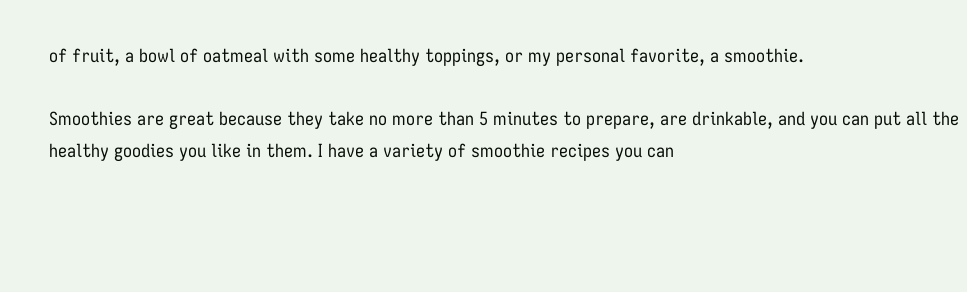of fruit, a bowl of oatmeal with some healthy toppings, or my personal favorite, a smoothie.

Smoothies are great because they take no more than 5 minutes to prepare, are drinkable, and you can put all the healthy goodies you like in them. I have a variety of smoothie recipes you can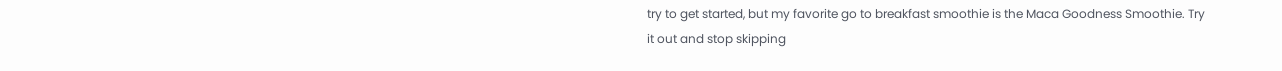try to get started, but my favorite go to breakfast smoothie is the Maca Goodness Smoothie. Try it out and stop skipping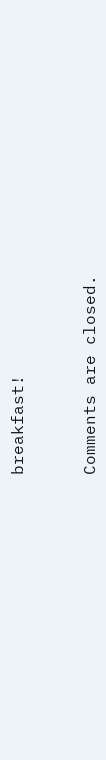breakfast!


Comments are closed.